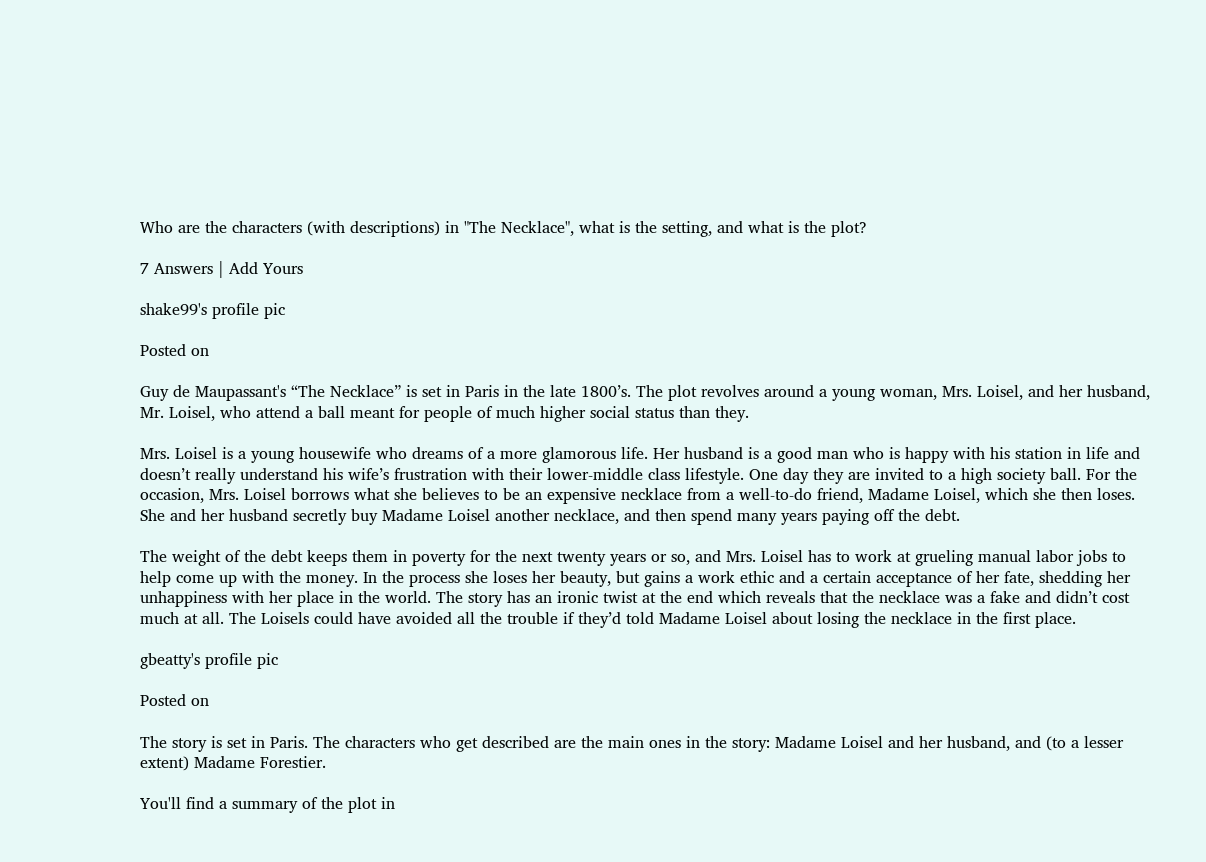Who are the characters (with descriptions) in "The Necklace", what is the setting, and what is the plot?

7 Answers | Add Yours

shake99's profile pic

Posted on

Guy de Maupassant's “The Necklace” is set in Paris in the late 1800’s. The plot revolves around a young woman, Mrs. Loisel, and her husband, Mr. Loisel, who attend a ball meant for people of much higher social status than they.

Mrs. Loisel is a young housewife who dreams of a more glamorous life. Her husband is a good man who is happy with his station in life and doesn’t really understand his wife’s frustration with their lower-middle class lifestyle. One day they are invited to a high society ball. For the occasion, Mrs. Loisel borrows what she believes to be an expensive necklace from a well-to-do friend, Madame Loisel, which she then loses. She and her husband secretly buy Madame Loisel another necklace, and then spend many years paying off the debt.

The weight of the debt keeps them in poverty for the next twenty years or so, and Mrs. Loisel has to work at grueling manual labor jobs to help come up with the money. In the process she loses her beauty, but gains a work ethic and a certain acceptance of her fate, shedding her unhappiness with her place in the world. The story has an ironic twist at the end which reveals that the necklace was a fake and didn’t cost much at all. The Loisels could have avoided all the trouble if they’d told Madame Loisel about losing the necklace in the first place.

gbeatty's profile pic

Posted on

The story is set in Paris. The characters who get described are the main ones in the story: Madame Loisel and her husband, and (to a lesser extent) Madame Forestier.

You'll find a summary of the plot in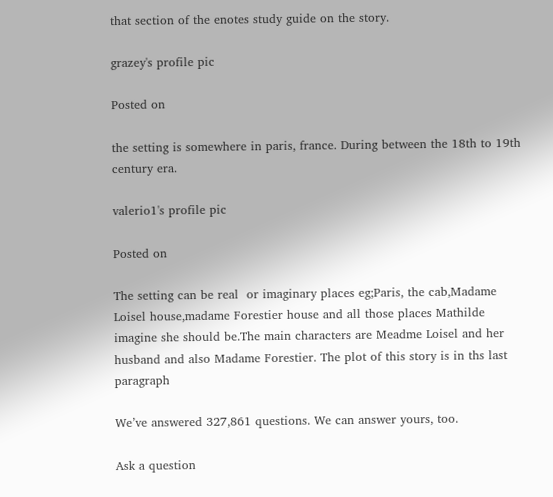that section of the enotes study guide on the story.

grazey's profile pic

Posted on

the setting is somewhere in paris, france. During between the 18th to 19th century era.

valerio1's profile pic

Posted on

The setting can be real  or imaginary places eg;Paris, the cab,Madame Loisel house,madame Forestier house and all those places Mathilde imagine she should be.The main characters are Meadme Loisel and her husband and also Madame Forestier. The plot of this story is in ths last paragraph

We’ve answered 327,861 questions. We can answer yours, too.

Ask a question